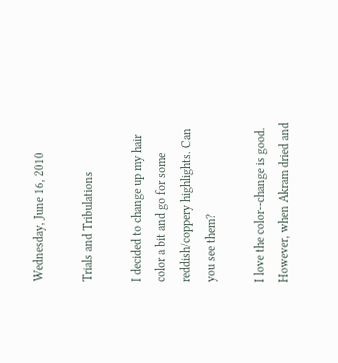Wednesday, June 16, 2010

Trials and Tribulations

I decided to change up my hair color a bit and go for some reddish/coppery highlights. Can you see them?

I love the color--change is good. However, when Akram dried and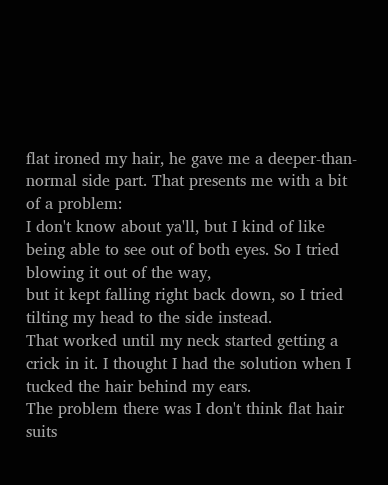flat ironed my hair, he gave me a deeper-than-normal side part. That presents me with a bit of a problem:
I don't know about ya'll, but I kind of like being able to see out of both eyes. So I tried blowing it out of the way,
but it kept falling right back down, so I tried tilting my head to the side instead.
That worked until my neck started getting a crick in it. I thought I had the solution when I tucked the hair behind my ears.
The problem there was I don't think flat hair suits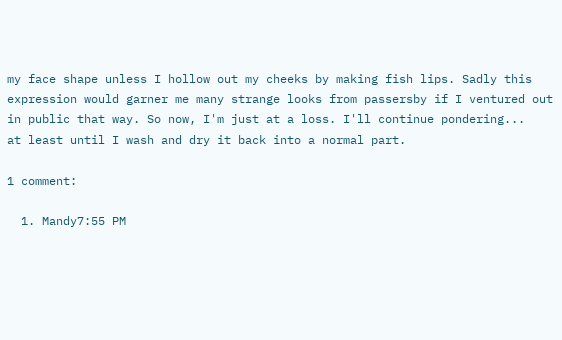my face shape unless I hollow out my cheeks by making fish lips. Sadly this expression would garner me many strange looks from passersby if I ventured out in public that way. So now, I'm just at a loss. I'll continue pondering...
at least until I wash and dry it back into a normal part.

1 comment:

  1. Mandy7:55 PM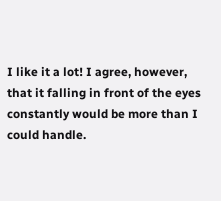I like it a lot! I agree, however, that it falling in front of the eyes constantly would be more than I could handle.